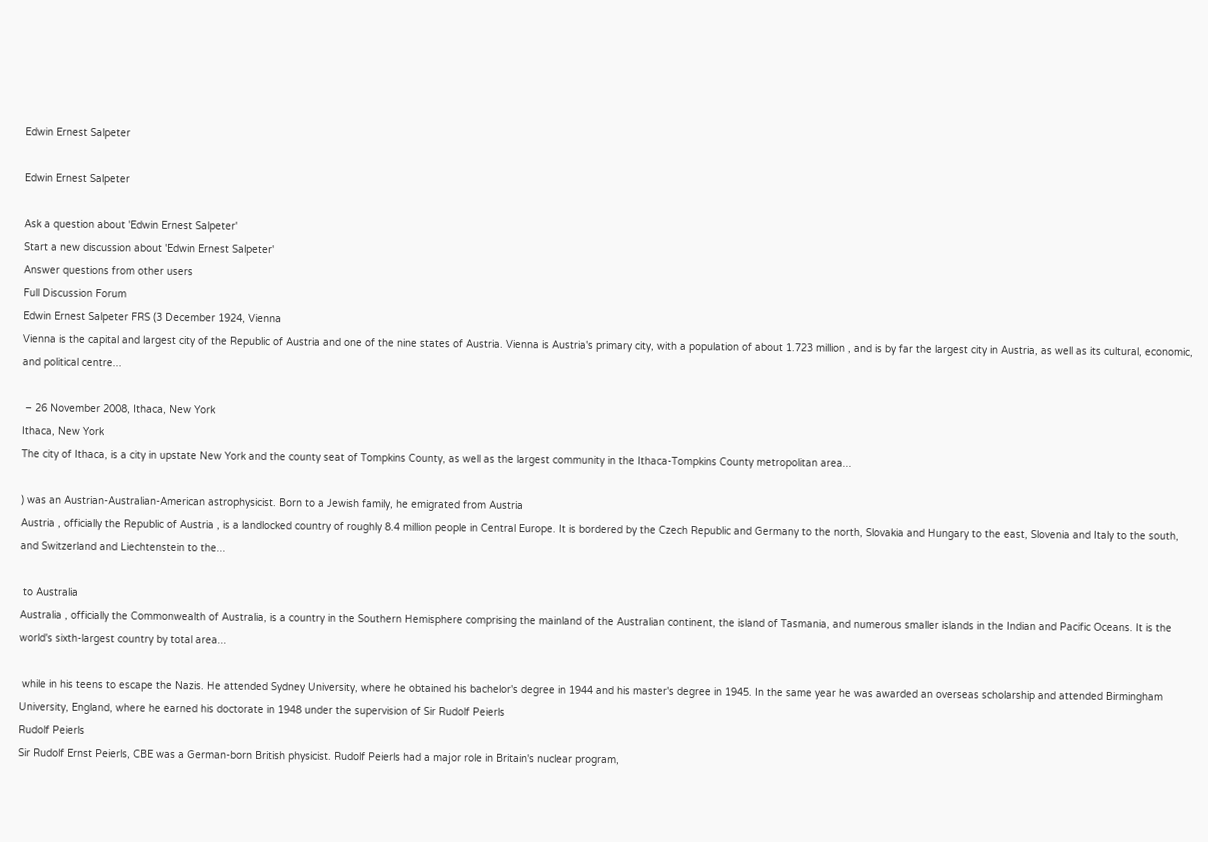Edwin Ernest Salpeter

Edwin Ernest Salpeter

Ask a question about 'Edwin Ernest Salpeter'
Start a new discussion about 'Edwin Ernest Salpeter'
Answer questions from other users
Full Discussion Forum
Edwin Ernest Salpeter FRS (3 December 1924, Vienna
Vienna is the capital and largest city of the Republic of Austria and one of the nine states of Austria. Vienna is Austria's primary city, with a population of about 1.723 million , and is by far the largest city in Austria, as well as its cultural, economic, and political centre...

 – 26 November 2008, Ithaca, New York
Ithaca, New York
The city of Ithaca, is a city in upstate New York and the county seat of Tompkins County, as well as the largest community in the Ithaca-Tompkins County metropolitan area...

) was an Austrian-Australian-American astrophysicist. Born to a Jewish family, he emigrated from Austria
Austria , officially the Republic of Austria , is a landlocked country of roughly 8.4 million people in Central Europe. It is bordered by the Czech Republic and Germany to the north, Slovakia and Hungary to the east, Slovenia and Italy to the south, and Switzerland and Liechtenstein to the...

 to Australia
Australia , officially the Commonwealth of Australia, is a country in the Southern Hemisphere comprising the mainland of the Australian continent, the island of Tasmania, and numerous smaller islands in the Indian and Pacific Oceans. It is the world's sixth-largest country by total area...

 while in his teens to escape the Nazis. He attended Sydney University, where he obtained his bachelor's degree in 1944 and his master's degree in 1945. In the same year he was awarded an overseas scholarship and attended Birmingham University, England, where he earned his doctorate in 1948 under the supervision of Sir Rudolf Peierls
Rudolf Peierls
Sir Rudolf Ernst Peierls, CBE was a German-born British physicist. Rudolf Peierls had a major role in Britain's nuclear program,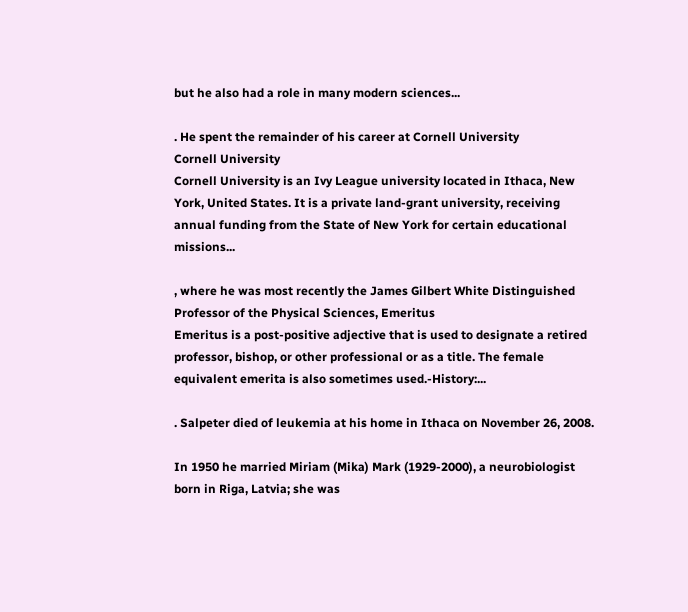but he also had a role in many modern sciences...

. He spent the remainder of his career at Cornell University
Cornell University
Cornell University is an Ivy League university located in Ithaca, New York, United States. It is a private land-grant university, receiving annual funding from the State of New York for certain educational missions...

, where he was most recently the James Gilbert White Distinguished Professor of the Physical Sciences, Emeritus
Emeritus is a post-positive adjective that is used to designate a retired professor, bishop, or other professional or as a title. The female equivalent emerita is also sometimes used.-History:...

. Salpeter died of leukemia at his home in Ithaca on November 26, 2008.

In 1950 he married Miriam (Mika) Mark (1929-2000), a neurobiologist born in Riga, Latvia; she was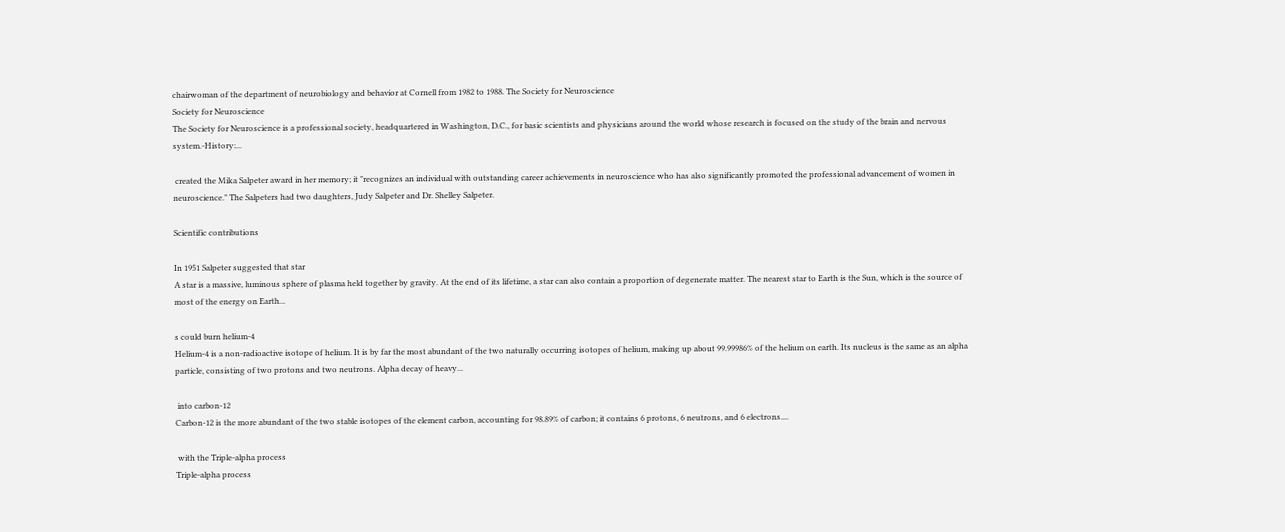chairwoman of the department of neurobiology and behavior at Cornell from 1982 to 1988. The Society for Neuroscience
Society for Neuroscience
The Society for Neuroscience is a professional society, headquartered in Washington, D.C., for basic scientists and physicians around the world whose research is focused on the study of the brain and nervous system.-History:...

 created the Mika Salpeter award in her memory; it "recognizes an individual with outstanding career achievements in neuroscience who has also significantly promoted the professional advancement of women in neuroscience." The Salpeters had two daughters, Judy Salpeter and Dr. Shelley Salpeter.

Scientific contributions

In 1951 Salpeter suggested that star
A star is a massive, luminous sphere of plasma held together by gravity. At the end of its lifetime, a star can also contain a proportion of degenerate matter. The nearest star to Earth is the Sun, which is the source of most of the energy on Earth...

s could burn helium-4
Helium-4 is a non-radioactive isotope of helium. It is by far the most abundant of the two naturally occurring isotopes of helium, making up about 99.99986% of the helium on earth. Its nucleus is the same as an alpha particle, consisting of two protons and two neutrons. Alpha decay of heavy...

 into carbon-12
Carbon-12 is the more abundant of the two stable isotopes of the element carbon, accounting for 98.89% of carbon; it contains 6 protons, 6 neutrons, and 6 electrons....

 with the Triple-alpha process
Triple-alpha process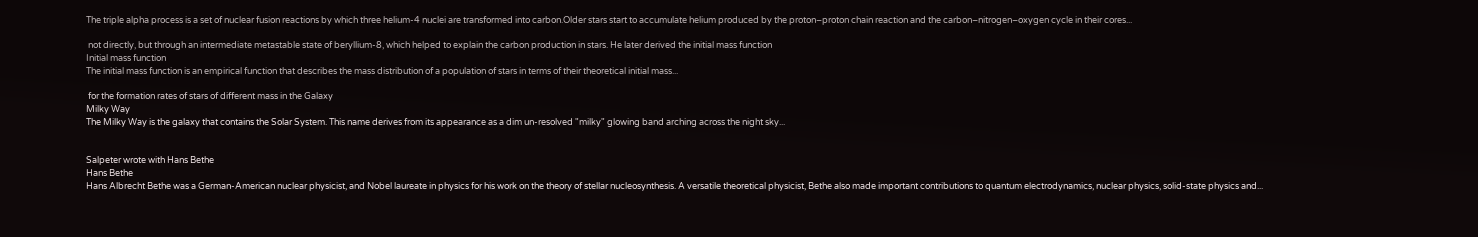The triple alpha process is a set of nuclear fusion reactions by which three helium-4 nuclei are transformed into carbon.Older stars start to accumulate helium produced by the proton–proton chain reaction and the carbon–nitrogen–oxygen cycle in their cores...

 not directly, but through an intermediate metastable state of beryllium-8, which helped to explain the carbon production in stars. He later derived the initial mass function
Initial mass function
The initial mass function is an empirical function that describes the mass distribution of a population of stars in terms of their theoretical initial mass...

 for the formation rates of stars of different mass in the Galaxy
Milky Way
The Milky Way is the galaxy that contains the Solar System. This name derives from its appearance as a dim un-resolved "milky" glowing band arching across the night sky...


Salpeter wrote with Hans Bethe
Hans Bethe
Hans Albrecht Bethe was a German-American nuclear physicist, and Nobel laureate in physics for his work on the theory of stellar nucleosynthesis. A versatile theoretical physicist, Bethe also made important contributions to quantum electrodynamics, nuclear physics, solid-state physics and...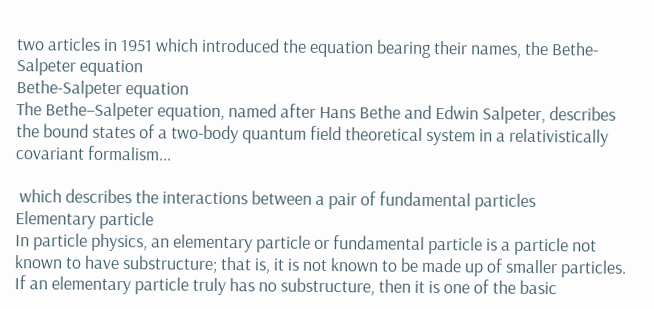two articles in 1951 which introduced the equation bearing their names, the Bethe-Salpeter equation
Bethe-Salpeter equation
The Bethe–Salpeter equation, named after Hans Bethe and Edwin Salpeter, describes the bound states of a two-body quantum field theoretical system in a relativistically covariant formalism...

 which describes the interactions between a pair of fundamental particles
Elementary particle
In particle physics, an elementary particle or fundamental particle is a particle not known to have substructure; that is, it is not known to be made up of smaller particles. If an elementary particle truly has no substructure, then it is one of the basic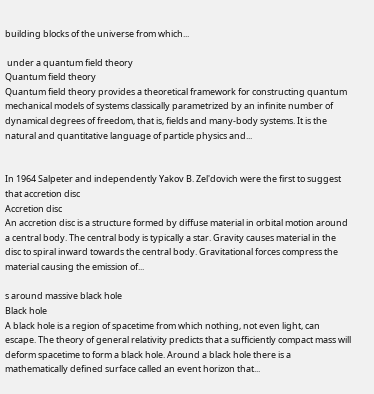building blocks of the universe from which...

 under a quantum field theory
Quantum field theory
Quantum field theory provides a theoretical framework for constructing quantum mechanical models of systems classically parametrized by an infinite number of dynamical degrees of freedom, that is, fields and many-body systems. It is the natural and quantitative language of particle physics and...


In 1964 Salpeter and independently Yakov B. Zel'dovich were the first to suggest that accretion disc
Accretion disc
An accretion disc is a structure formed by diffuse material in orbital motion around a central body. The central body is typically a star. Gravity causes material in the disc to spiral inward towards the central body. Gravitational forces compress the material causing the emission of...

s around massive black hole
Black hole
A black hole is a region of spacetime from which nothing, not even light, can escape. The theory of general relativity predicts that a sufficiently compact mass will deform spacetime to form a black hole. Around a black hole there is a mathematically defined surface called an event horizon that...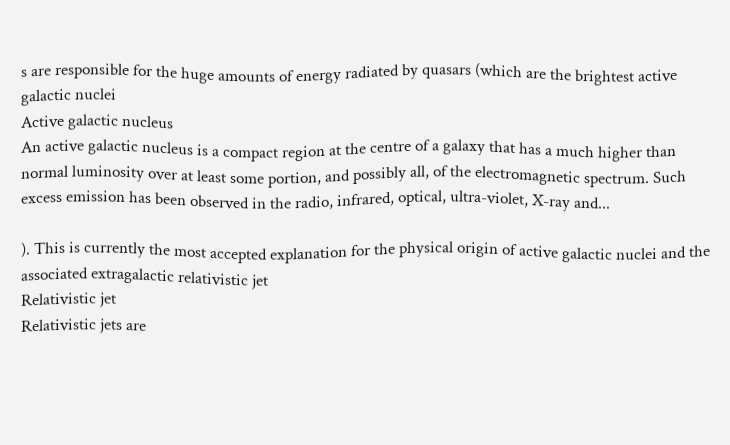s are responsible for the huge amounts of energy radiated by quasars (which are the brightest active galactic nuclei
Active galactic nucleus
An active galactic nucleus is a compact region at the centre of a galaxy that has a much higher than normal luminosity over at least some portion, and possibly all, of the electromagnetic spectrum. Such excess emission has been observed in the radio, infrared, optical, ultra-violet, X-ray and...

). This is currently the most accepted explanation for the physical origin of active galactic nuclei and the associated extragalactic relativistic jet
Relativistic jet
Relativistic jets are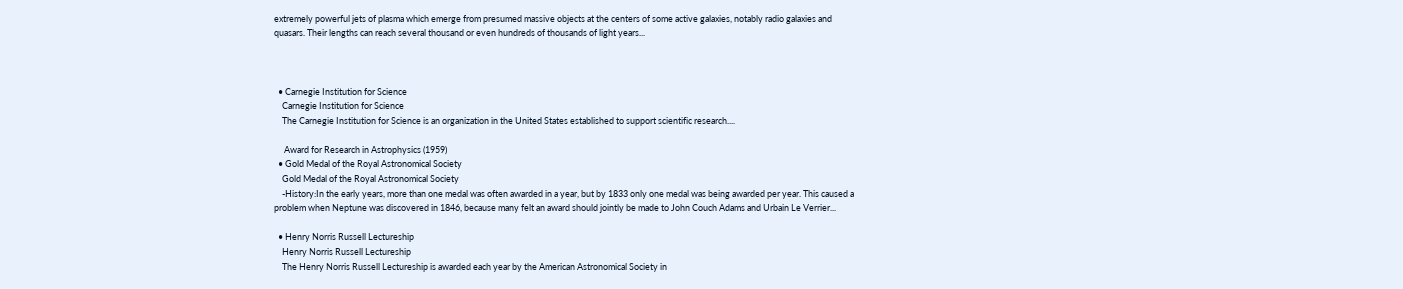extremely powerful jets of plasma which emerge from presumed massive objects at the centers of some active galaxies, notably radio galaxies and quasars. Their lengths can reach several thousand or even hundreds of thousands of light years...



  • Carnegie Institution for Science
    Carnegie Institution for Science
    The Carnegie Institution for Science is an organization in the United States established to support scientific research....

     Award for Research in Astrophysics (1959)
  • Gold Medal of the Royal Astronomical Society
    Gold Medal of the Royal Astronomical Society
    -History:In the early years, more than one medal was often awarded in a year, but by 1833 only one medal was being awarded per year. This caused a problem when Neptune was discovered in 1846, because many felt an award should jointly be made to John Couch Adams and Urbain Le Verrier...

  • Henry Norris Russell Lectureship
    Henry Norris Russell Lectureship
    The Henry Norris Russell Lectureship is awarded each year by the American Astronomical Society in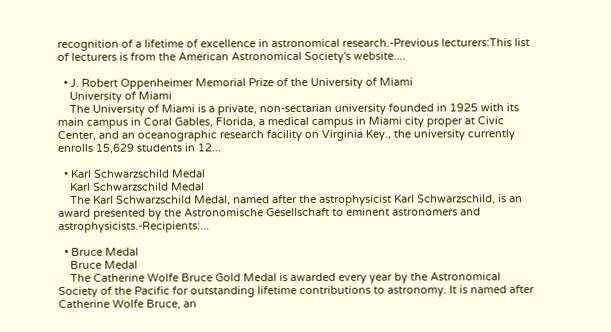recognition of a lifetime of excellence in astronomical research.-Previous lecturers:This list of lecturers is from the American Astronomical Society's website....

  • J. Robert Oppenheimer Memorial Prize of the University of Miami
    University of Miami
    The University of Miami is a private, non-sectarian university founded in 1925 with its main campus in Coral Gables, Florida, a medical campus in Miami city proper at Civic Center, and an oceanographic research facility on Virginia Key., the university currently enrolls 15,629 students in 12...

  • Karl Schwarzschild Medal
    Karl Schwarzschild Medal
    The Karl Schwarzschild Medal, named after the astrophysicist Karl Schwarzschild, is an award presented by the Astronomische Gesellschaft to eminent astronomers and astrophysicists.-Recipients:...

  • Bruce Medal
    Bruce Medal
    The Catherine Wolfe Bruce Gold Medal is awarded every year by the Astronomical Society of the Pacific for outstanding lifetime contributions to astronomy. It is named after Catherine Wolfe Bruce, an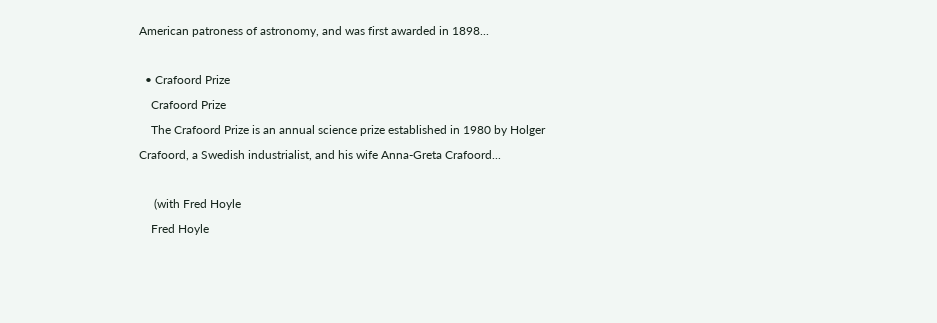American patroness of astronomy, and was first awarded in 1898...

  • Crafoord Prize
    Crafoord Prize
    The Crafoord Prize is an annual science prize established in 1980 by Holger Crafoord, a Swedish industrialist, and his wife Anna-Greta Crafoord...

     (with Fred Hoyle
    Fred Hoyle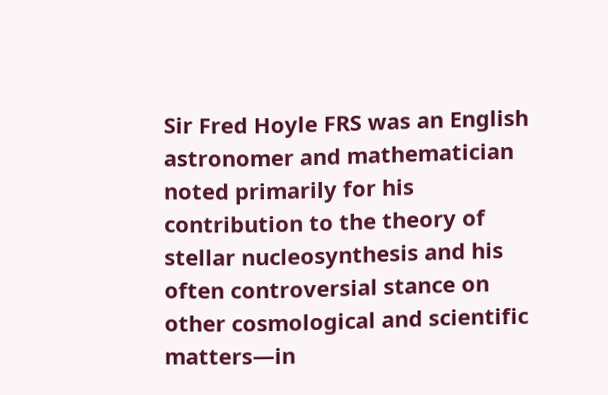Sir Fred Hoyle FRS was an English astronomer and mathematician noted primarily for his contribution to the theory of stellar nucleosynthesis and his often controversial stance on other cosmological and scientific matters—in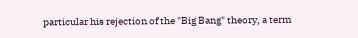particular his rejection of the "Big Bang" theory, a term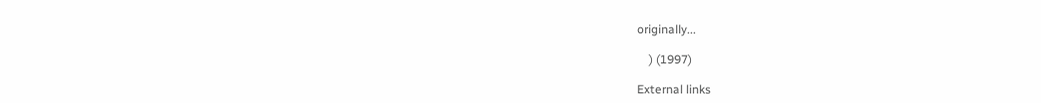originally...

    ) (1997)

External links